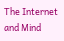The Internet and Mind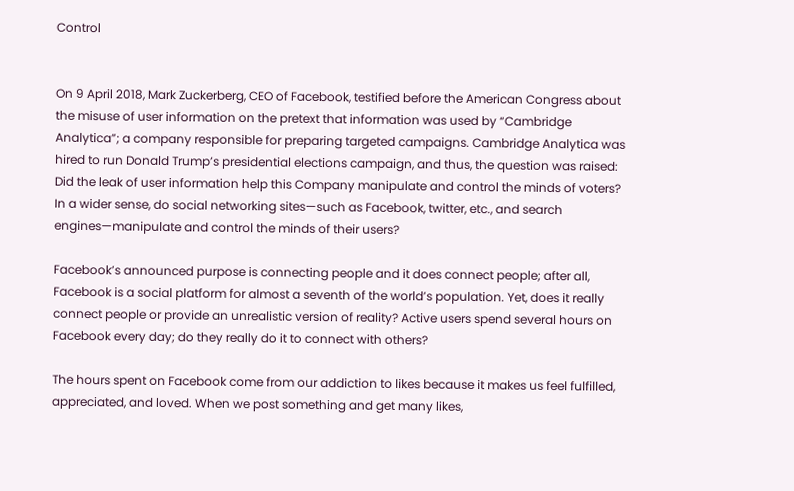Control


On 9 April 2018, Mark Zuckerberg, CEO of Facebook, testified before the American Congress about the misuse of user information on the pretext that information was used by “Cambridge Analytica”; a company responsible for preparing targeted campaigns. Cambridge Analytica was hired to run Donald Trump’s presidential elections campaign, and thus, the question was raised: Did the leak of user information help this Company manipulate and control the minds of voters? In a wider sense, do social networking sites—such as Facebook, twitter, etc., and search engines—manipulate and control the minds of their users?

Facebook’s announced purpose is connecting people and it does connect people; after all, Facebook is a social platform for almost a seventh of the world’s population. Yet, does it really connect people or provide an unrealistic version of reality? Active users spend several hours on Facebook every day; do they really do it to connect with others?

The hours spent on Facebook come from our addiction to likes because it makes us feel fulfilled, appreciated, and loved. When we post something and get many likes,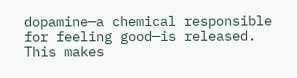dopamine—a chemical responsible for feeling good—is released. This makes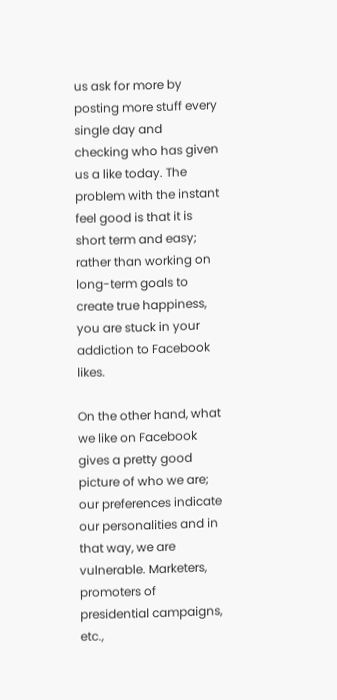us ask for more by posting more stuff every single day and checking who has given us a like today. The problem with the instant feel good is that it is short term and easy; rather than working on long-term goals to create true happiness, you are stuck in your addiction to Facebook likes.

On the other hand, what we like on Facebook gives a pretty good picture of who we are; our preferences indicate our personalities and in that way, we are vulnerable. Marketers, promoters of presidential campaigns, etc.,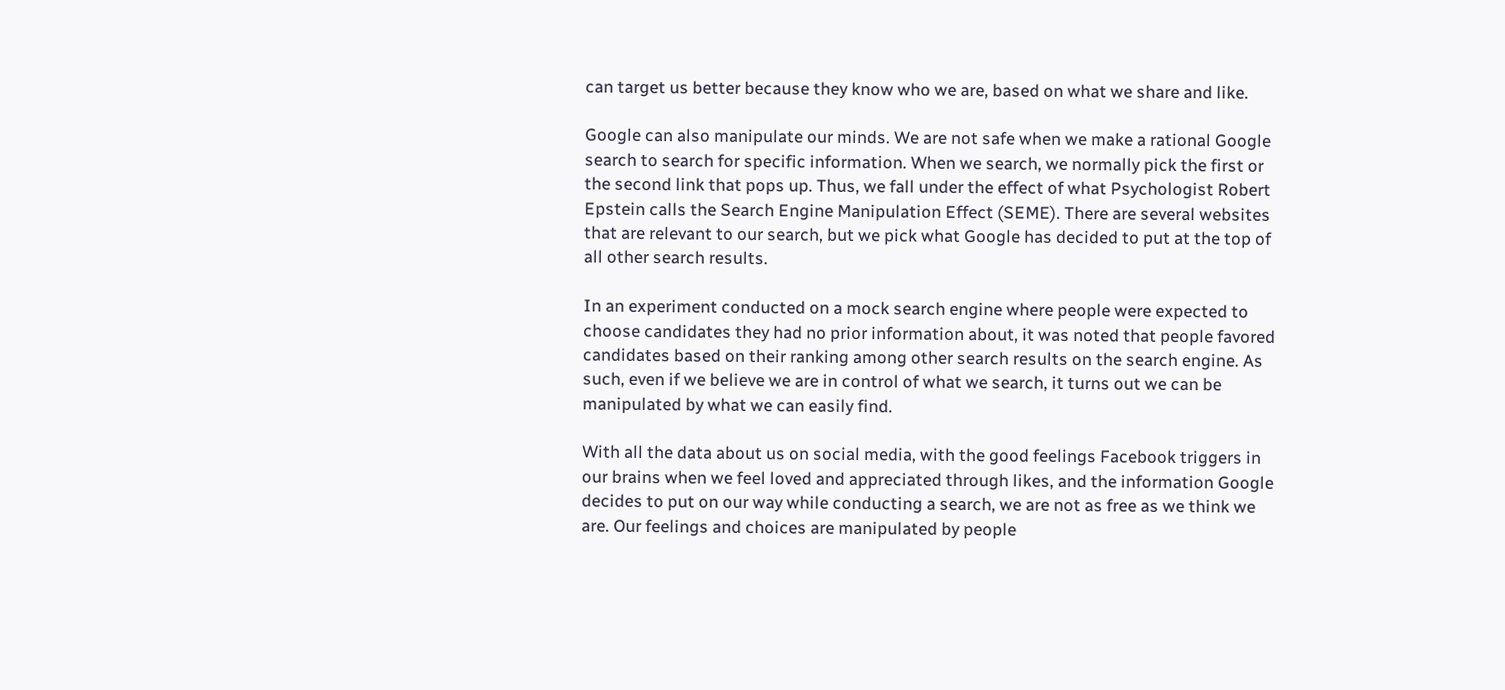can target us better because they know who we are, based on what we share and like.

Google can also manipulate our minds. We are not safe when we make a rational Google search to search for specific information. When we search, we normally pick the first or the second link that pops up. Thus, we fall under the effect of what Psychologist Robert Epstein calls the Search Engine Manipulation Effect (SEME). There are several websites that are relevant to our search, but we pick what Google has decided to put at the top of all other search results.

In an experiment conducted on a mock search engine where people were expected to choose candidates they had no prior information about, it was noted that people favored candidates based on their ranking among other search results on the search engine. As such, even if we believe we are in control of what we search, it turns out we can be manipulated by what we can easily find.

With all the data about us on social media, with the good feelings Facebook triggers in our brains when we feel loved and appreciated through likes, and the information Google decides to put on our way while conducting a search, we are not as free as we think we are. Our feelings and choices are manipulated by people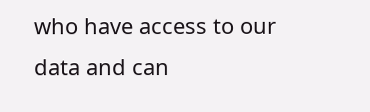who have access to our data and can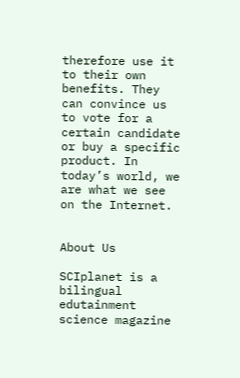therefore use it to their own benefits. They can convince us to vote for a certain candidate or buy a specific product. In today’s world, we are what we see on the Internet.


About Us

SCIplanet is a bilingual edutainment science magazine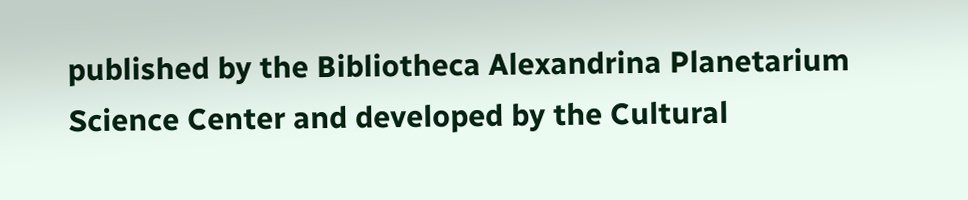published by the Bibliotheca Alexandrina Planetarium Science Center and developed by the Cultural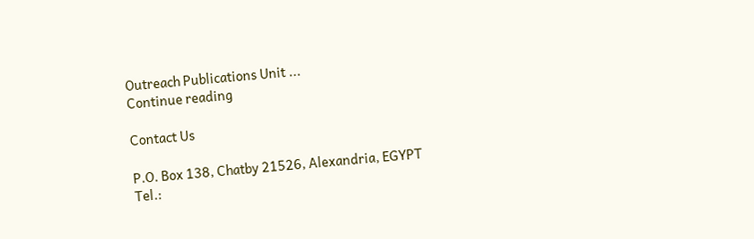Outreach Publications Unit ...
Continue reading

Contact Us

P.O. Box 138, Chatby 21526, Alexandria, EGYPT
Tel.: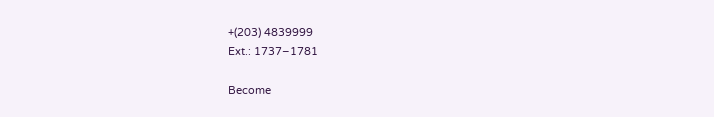+(203) 4839999
Ext.: 1737–1781

Become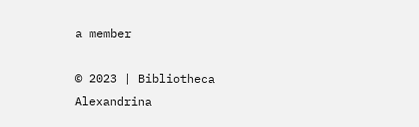a member

© 2023 | Bibliotheca Alexandrina